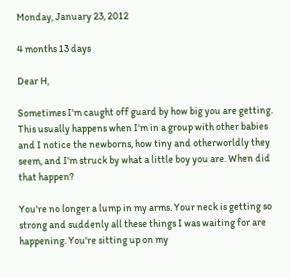Monday, January 23, 2012

4 months 13 days

Dear H,

Sometimes I'm caught off guard by how big you are getting. This usually happens when I'm in a group with other babies and I notice the newborns, how tiny and otherworldly they seem, and I'm struck by what a little boy you are. When did that happen?

You're no longer a lump in my arms. Your neck is getting so strong and suddenly all these things I was waiting for are happening. You're sitting up on my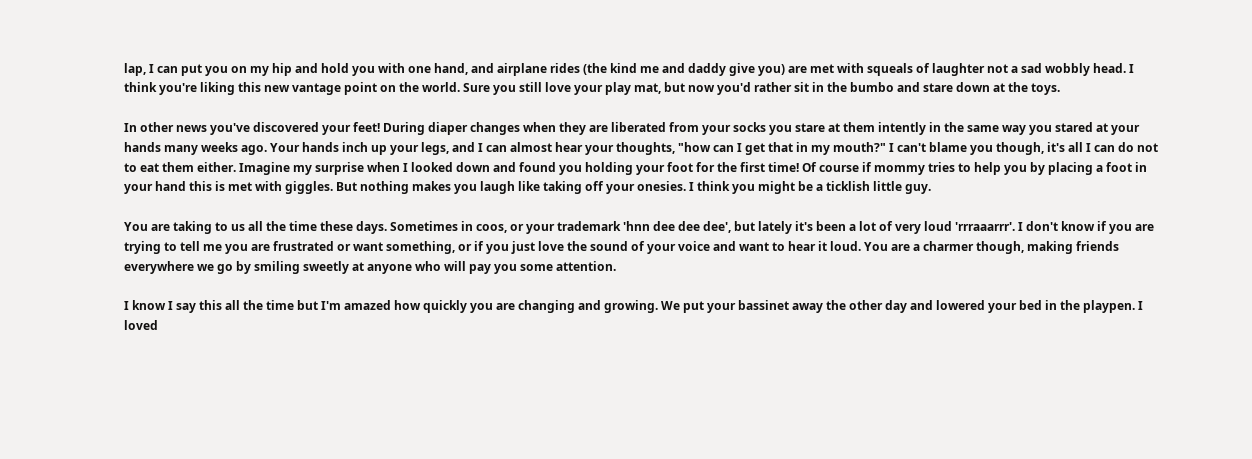lap, I can put you on my hip and hold you with one hand, and airplane rides (the kind me and daddy give you) are met with squeals of laughter not a sad wobbly head. I think you're liking this new vantage point on the world. Sure you still love your play mat, but now you'd rather sit in the bumbo and stare down at the toys.

In other news you've discovered your feet! During diaper changes when they are liberated from your socks you stare at them intently in the same way you stared at your hands many weeks ago. Your hands inch up your legs, and I can almost hear your thoughts, "how can I get that in my mouth?" I can't blame you though, it's all I can do not to eat them either. Imagine my surprise when I looked down and found you holding your foot for the first time! Of course if mommy tries to help you by placing a foot in your hand this is met with giggles. But nothing makes you laugh like taking off your onesies. I think you might be a ticklish little guy.

You are taking to us all the time these days. Sometimes in coos, or your trademark 'hnn dee dee dee', but lately it's been a lot of very loud 'rrraaarrr'. I don't know if you are trying to tell me you are frustrated or want something, or if you just love the sound of your voice and want to hear it loud. You are a charmer though, making friends everywhere we go by smiling sweetly at anyone who will pay you some attention.

I know I say this all the time but I'm amazed how quickly you are changing and growing. We put your bassinet away the other day and lowered your bed in the playpen. I loved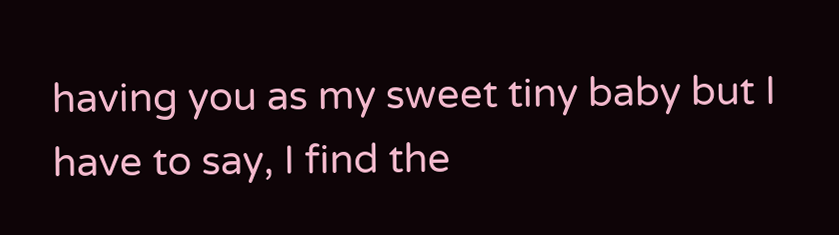having you as my sweet tiny baby but I have to say, I find the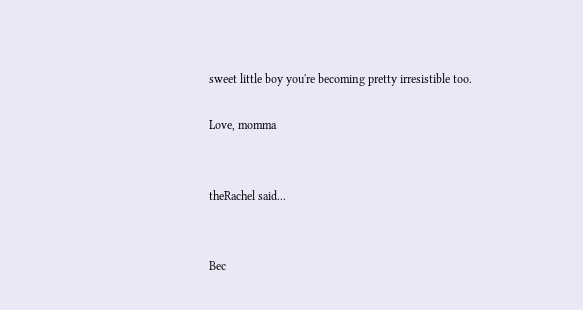sweet little boy you're becoming pretty irresistible too.

Love, momma


theRachel said...


Bec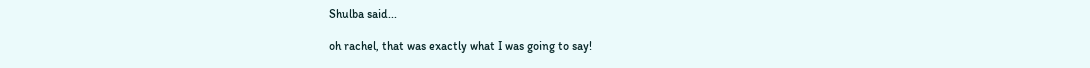Shulba said...

oh rachel, that was exactly what I was going to say!